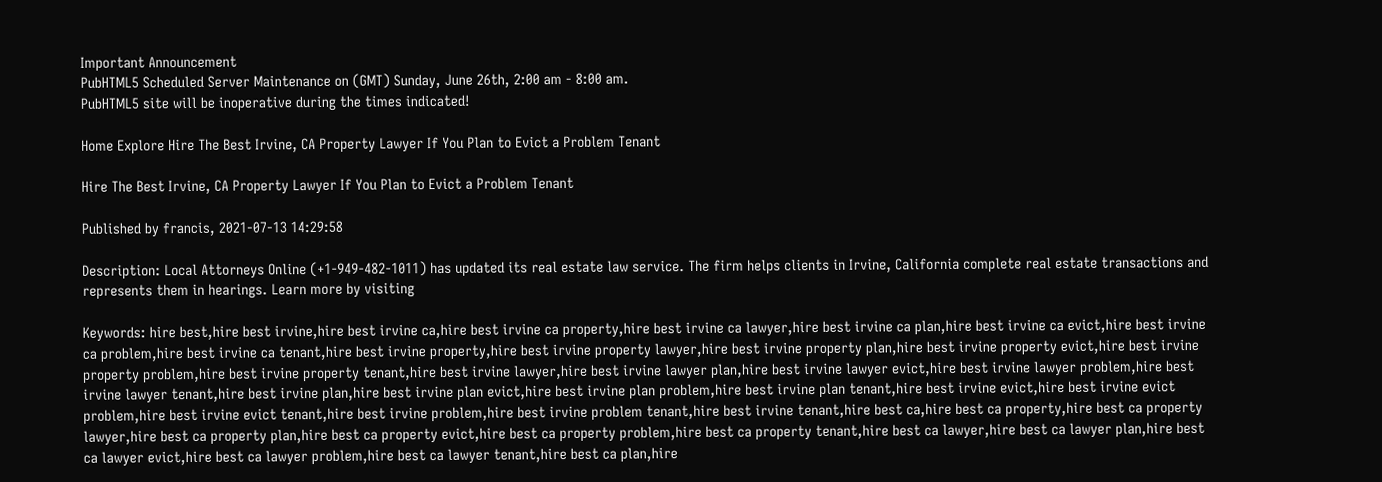Important Announcement
PubHTML5 Scheduled Server Maintenance on (GMT) Sunday, June 26th, 2:00 am - 8:00 am.
PubHTML5 site will be inoperative during the times indicated!

Home Explore Hire The Best Irvine, CA Property Lawyer If You Plan to Evict a Problem Tenant

Hire The Best Irvine, CA Property Lawyer If You Plan to Evict a Problem Tenant

Published by francis, 2021-07-13 14:29:58

Description: Local Attorneys Online (+1-949-482-1011) has updated its real estate law service. The firm helps clients in Irvine, California complete real estate transactions and represents them in hearings. Learn more by visiting

Keywords: hire best,hire best irvine,hire best irvine ca,hire best irvine ca property,hire best irvine ca lawyer,hire best irvine ca plan,hire best irvine ca evict,hire best irvine ca problem,hire best irvine ca tenant,hire best irvine property,hire best irvine property lawyer,hire best irvine property plan,hire best irvine property evict,hire best irvine property problem,hire best irvine property tenant,hire best irvine lawyer,hire best irvine lawyer plan,hire best irvine lawyer evict,hire best irvine lawyer problem,hire best irvine lawyer tenant,hire best irvine plan,hire best irvine plan evict,hire best irvine plan problem,hire best irvine plan tenant,hire best irvine evict,hire best irvine evict problem,hire best irvine evict tenant,hire best irvine problem,hire best irvine problem tenant,hire best irvine tenant,hire best ca,hire best ca property,hire best ca property lawyer,hire best ca property plan,hire best ca property evict,hire best ca property problem,hire best ca property tenant,hire best ca lawyer,hire best ca lawyer plan,hire best ca lawyer evict,hire best ca lawyer problem,hire best ca lawyer tenant,hire best ca plan,hire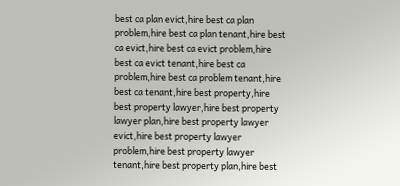best ca plan evict,hire best ca plan problem,hire best ca plan tenant,hire best ca evict,hire best ca evict problem,hire best ca evict tenant,hire best ca problem,hire best ca problem tenant,hire best ca tenant,hire best property,hire best property lawyer,hire best property lawyer plan,hire best property lawyer evict,hire best property lawyer problem,hire best property lawyer tenant,hire best property plan,hire best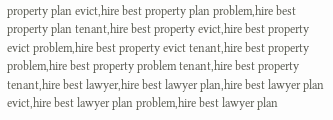property plan evict,hire best property plan problem,hire best property plan tenant,hire best property evict,hire best property evict problem,hire best property evict tenant,hire best property problem,hire best property problem tenant,hire best property tenant,hire best lawyer,hire best lawyer plan,hire best lawyer plan evict,hire best lawyer plan problem,hire best lawyer plan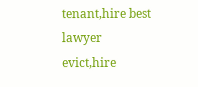tenant,hire best lawyer evict,hire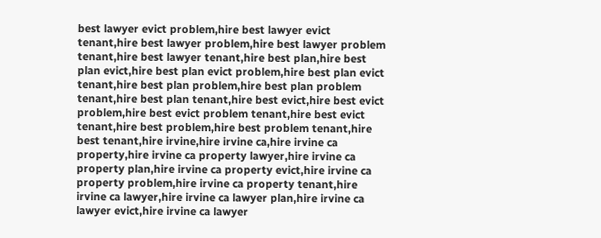best lawyer evict problem,hire best lawyer evict tenant,hire best lawyer problem,hire best lawyer problem tenant,hire best lawyer tenant,hire best plan,hire best plan evict,hire best plan evict problem,hire best plan evict tenant,hire best plan problem,hire best plan problem tenant,hire best plan tenant,hire best evict,hire best evict problem,hire best evict problem tenant,hire best evict tenant,hire best problem,hire best problem tenant,hire best tenant,hire irvine,hire irvine ca,hire irvine ca property,hire irvine ca property lawyer,hire irvine ca property plan,hire irvine ca property evict,hire irvine ca property problem,hire irvine ca property tenant,hire irvine ca lawyer,hire irvine ca lawyer plan,hire irvine ca lawyer evict,hire irvine ca lawyer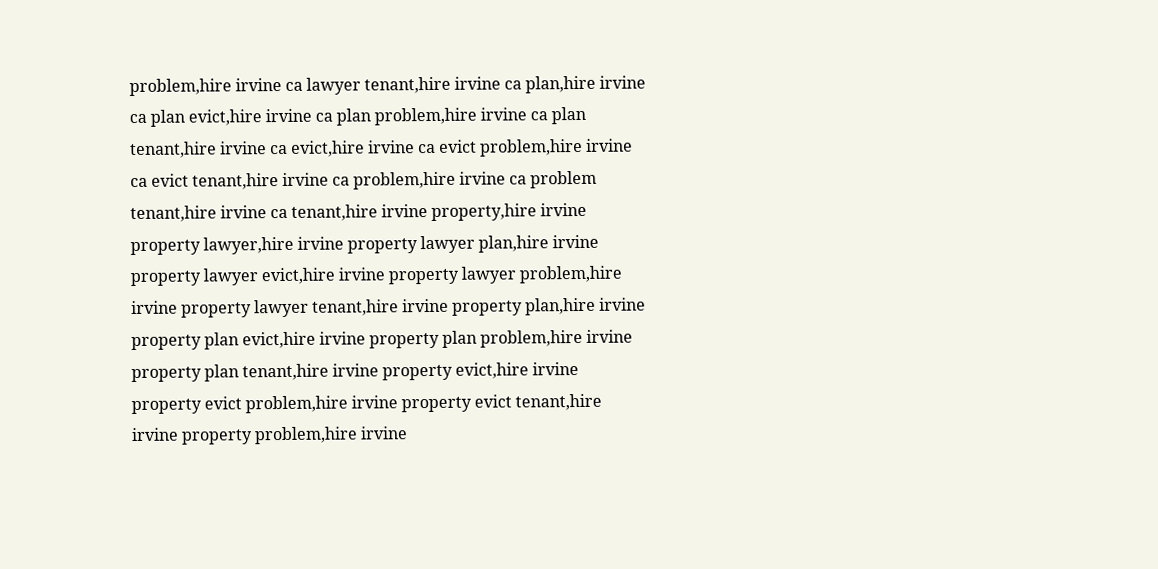problem,hire irvine ca lawyer tenant,hire irvine ca plan,hire irvine ca plan evict,hire irvine ca plan problem,hire irvine ca plan tenant,hire irvine ca evict,hire irvine ca evict problem,hire irvine ca evict tenant,hire irvine ca problem,hire irvine ca problem tenant,hire irvine ca tenant,hire irvine property,hire irvine property lawyer,hire irvine property lawyer plan,hire irvine property lawyer evict,hire irvine property lawyer problem,hire irvine property lawyer tenant,hire irvine property plan,hire irvine property plan evict,hire irvine property plan problem,hire irvine property plan tenant,hire irvine property evict,hire irvine property evict problem,hire irvine property evict tenant,hire irvine property problem,hire irvine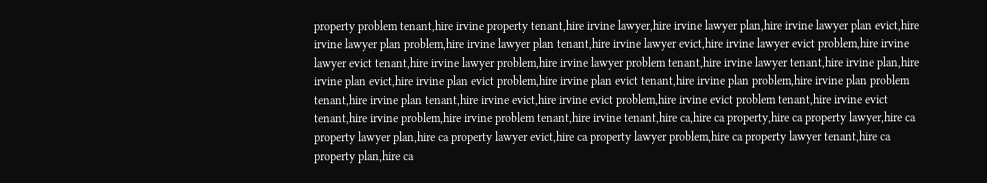property problem tenant,hire irvine property tenant,hire irvine lawyer,hire irvine lawyer plan,hire irvine lawyer plan evict,hire irvine lawyer plan problem,hire irvine lawyer plan tenant,hire irvine lawyer evict,hire irvine lawyer evict problem,hire irvine lawyer evict tenant,hire irvine lawyer problem,hire irvine lawyer problem tenant,hire irvine lawyer tenant,hire irvine plan,hire irvine plan evict,hire irvine plan evict problem,hire irvine plan evict tenant,hire irvine plan problem,hire irvine plan problem tenant,hire irvine plan tenant,hire irvine evict,hire irvine evict problem,hire irvine evict problem tenant,hire irvine evict tenant,hire irvine problem,hire irvine problem tenant,hire irvine tenant,hire ca,hire ca property,hire ca property lawyer,hire ca property lawyer plan,hire ca property lawyer evict,hire ca property lawyer problem,hire ca property lawyer tenant,hire ca property plan,hire ca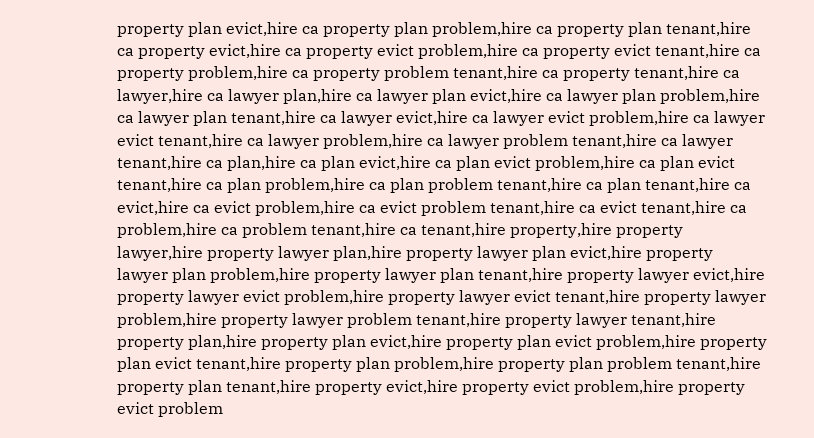property plan evict,hire ca property plan problem,hire ca property plan tenant,hire ca property evict,hire ca property evict problem,hire ca property evict tenant,hire ca property problem,hire ca property problem tenant,hire ca property tenant,hire ca lawyer,hire ca lawyer plan,hire ca lawyer plan evict,hire ca lawyer plan problem,hire ca lawyer plan tenant,hire ca lawyer evict,hire ca lawyer evict problem,hire ca lawyer evict tenant,hire ca lawyer problem,hire ca lawyer problem tenant,hire ca lawyer tenant,hire ca plan,hire ca plan evict,hire ca plan evict problem,hire ca plan evict tenant,hire ca plan problem,hire ca plan problem tenant,hire ca plan tenant,hire ca evict,hire ca evict problem,hire ca evict problem tenant,hire ca evict tenant,hire ca problem,hire ca problem tenant,hire ca tenant,hire property,hire property lawyer,hire property lawyer plan,hire property lawyer plan evict,hire property lawyer plan problem,hire property lawyer plan tenant,hire property lawyer evict,hire property lawyer evict problem,hire property lawyer evict tenant,hire property lawyer problem,hire property lawyer problem tenant,hire property lawyer tenant,hire property plan,hire property plan evict,hire property plan evict problem,hire property plan evict tenant,hire property plan problem,hire property plan problem tenant,hire property plan tenant,hire property evict,hire property evict problem,hire property evict problem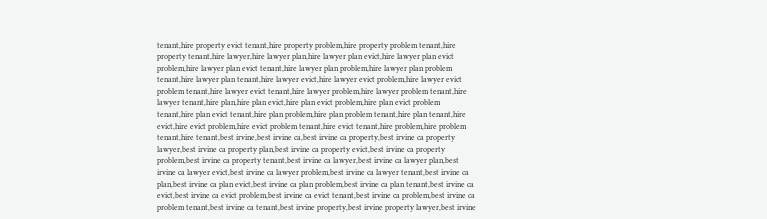tenant,hire property evict tenant,hire property problem,hire property problem tenant,hire property tenant,hire lawyer,hire lawyer plan,hire lawyer plan evict,hire lawyer plan evict problem,hire lawyer plan evict tenant,hire lawyer plan problem,hire lawyer plan problem tenant,hire lawyer plan tenant,hire lawyer evict,hire lawyer evict problem,hire lawyer evict problem tenant,hire lawyer evict tenant,hire lawyer problem,hire lawyer problem tenant,hire lawyer tenant,hire plan,hire plan evict,hire plan evict problem,hire plan evict problem tenant,hire plan evict tenant,hire plan problem,hire plan problem tenant,hire plan tenant,hire evict,hire evict problem,hire evict problem tenant,hire evict tenant,hire problem,hire problem tenant,hire tenant,best irvine,best irvine ca,best irvine ca property,best irvine ca property lawyer,best irvine ca property plan,best irvine ca property evict,best irvine ca property problem,best irvine ca property tenant,best irvine ca lawyer,best irvine ca lawyer plan,best irvine ca lawyer evict,best irvine ca lawyer problem,best irvine ca lawyer tenant,best irvine ca plan,best irvine ca plan evict,best irvine ca plan problem,best irvine ca plan tenant,best irvine ca evict,best irvine ca evict problem,best irvine ca evict tenant,best irvine ca problem,best irvine ca problem tenant,best irvine ca tenant,best irvine property,best irvine property lawyer,best irvine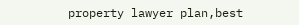property lawyer plan,best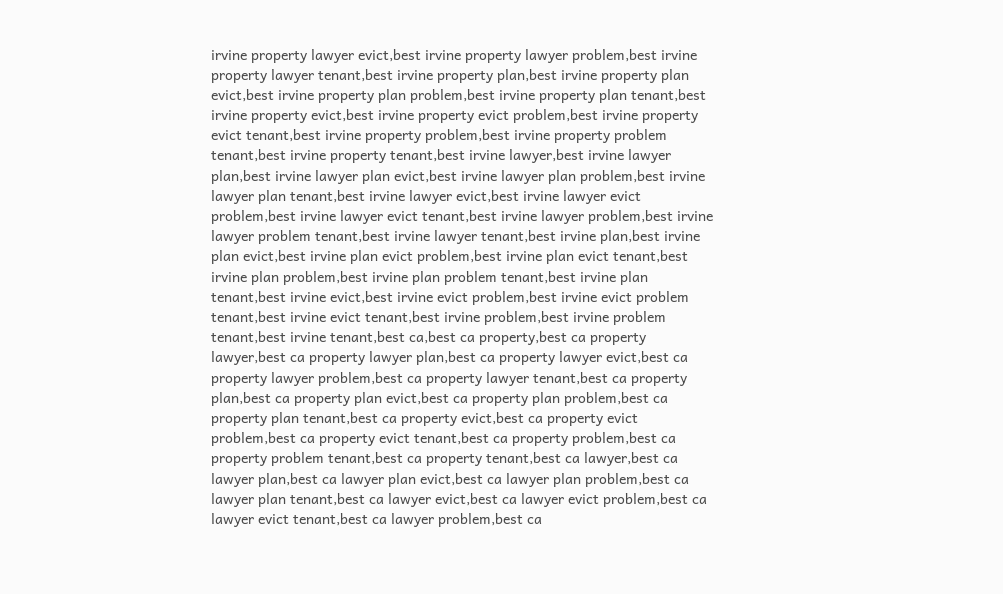irvine property lawyer evict,best irvine property lawyer problem,best irvine property lawyer tenant,best irvine property plan,best irvine property plan evict,best irvine property plan problem,best irvine property plan tenant,best irvine property evict,best irvine property evict problem,best irvine property evict tenant,best irvine property problem,best irvine property problem tenant,best irvine property tenant,best irvine lawyer,best irvine lawyer plan,best irvine lawyer plan evict,best irvine lawyer plan problem,best irvine lawyer plan tenant,best irvine lawyer evict,best irvine lawyer evict problem,best irvine lawyer evict tenant,best irvine lawyer problem,best irvine lawyer problem tenant,best irvine lawyer tenant,best irvine plan,best irvine plan evict,best irvine plan evict problem,best irvine plan evict tenant,best irvine plan problem,best irvine plan problem tenant,best irvine plan tenant,best irvine evict,best irvine evict problem,best irvine evict problem tenant,best irvine evict tenant,best irvine problem,best irvine problem tenant,best irvine tenant,best ca,best ca property,best ca property lawyer,best ca property lawyer plan,best ca property lawyer evict,best ca property lawyer problem,best ca property lawyer tenant,best ca property plan,best ca property plan evict,best ca property plan problem,best ca property plan tenant,best ca property evict,best ca property evict problem,best ca property evict tenant,best ca property problem,best ca property problem tenant,best ca property tenant,best ca lawyer,best ca lawyer plan,best ca lawyer plan evict,best ca lawyer plan problem,best ca lawyer plan tenant,best ca lawyer evict,best ca lawyer evict problem,best ca lawyer evict tenant,best ca lawyer problem,best ca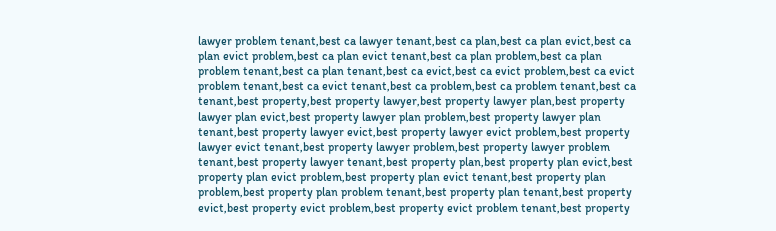lawyer problem tenant,best ca lawyer tenant,best ca plan,best ca plan evict,best ca plan evict problem,best ca plan evict tenant,best ca plan problem,best ca plan problem tenant,best ca plan tenant,best ca evict,best ca evict problem,best ca evict problem tenant,best ca evict tenant,best ca problem,best ca problem tenant,best ca tenant,best property,best property lawyer,best property lawyer plan,best property lawyer plan evict,best property lawyer plan problem,best property lawyer plan tenant,best property lawyer evict,best property lawyer evict problem,best property lawyer evict tenant,best property lawyer problem,best property lawyer problem tenant,best property lawyer tenant,best property plan,best property plan evict,best property plan evict problem,best property plan evict tenant,best property plan problem,best property plan problem tenant,best property plan tenant,best property evict,best property evict problem,best property evict problem tenant,best property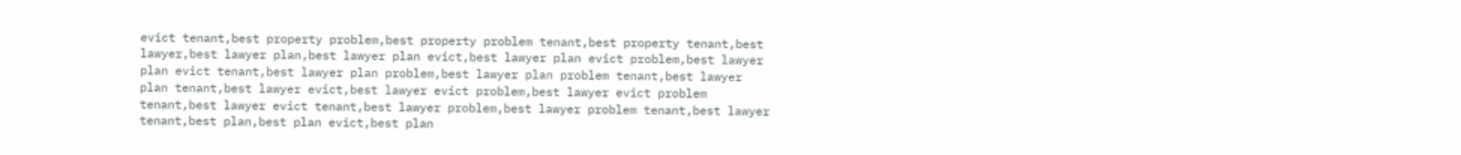evict tenant,best property problem,best property problem tenant,best property tenant,best lawyer,best lawyer plan,best lawyer plan evict,best lawyer plan evict problem,best lawyer plan evict tenant,best lawyer plan problem,best lawyer plan problem tenant,best lawyer plan tenant,best lawyer evict,best lawyer evict problem,best lawyer evict problem tenant,best lawyer evict tenant,best lawyer problem,best lawyer problem tenant,best lawyer tenant,best plan,best plan evict,best plan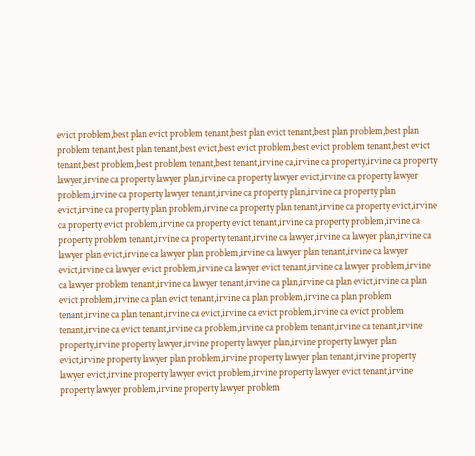evict problem,best plan evict problem tenant,best plan evict tenant,best plan problem,best plan problem tenant,best plan tenant,best evict,best evict problem,best evict problem tenant,best evict tenant,best problem,best problem tenant,best tenant,irvine ca,irvine ca property,irvine ca property lawyer,irvine ca property lawyer plan,irvine ca property lawyer evict,irvine ca property lawyer problem,irvine ca property lawyer tenant,irvine ca property plan,irvine ca property plan evict,irvine ca property plan problem,irvine ca property plan tenant,irvine ca property evict,irvine ca property evict problem,irvine ca property evict tenant,irvine ca property problem,irvine ca property problem tenant,irvine ca property tenant,irvine ca lawyer,irvine ca lawyer plan,irvine ca lawyer plan evict,irvine ca lawyer plan problem,irvine ca lawyer plan tenant,irvine ca lawyer evict,irvine ca lawyer evict problem,irvine ca lawyer evict tenant,irvine ca lawyer problem,irvine ca lawyer problem tenant,irvine ca lawyer tenant,irvine ca plan,irvine ca plan evict,irvine ca plan evict problem,irvine ca plan evict tenant,irvine ca plan problem,irvine ca plan problem tenant,irvine ca plan tenant,irvine ca evict,irvine ca evict problem,irvine ca evict problem tenant,irvine ca evict tenant,irvine ca problem,irvine ca problem tenant,irvine ca tenant,irvine property,irvine property lawyer,irvine property lawyer plan,irvine property lawyer plan evict,irvine property lawyer plan problem,irvine property lawyer plan tenant,irvine property lawyer evict,irvine property lawyer evict problem,irvine property lawyer evict tenant,irvine property lawyer problem,irvine property lawyer problem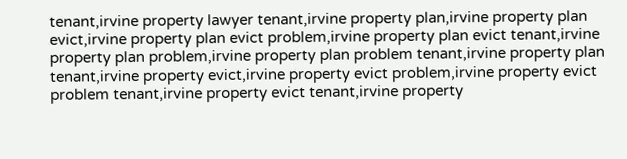tenant,irvine property lawyer tenant,irvine property plan,irvine property plan evict,irvine property plan evict problem,irvine property plan evict tenant,irvine property plan problem,irvine property plan problem tenant,irvine property plan tenant,irvine property evict,irvine property evict problem,irvine property evict problem tenant,irvine property evict tenant,irvine property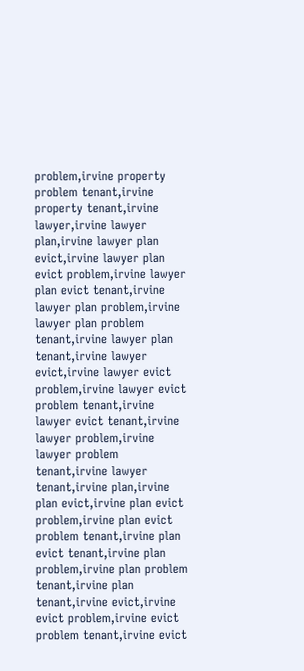problem,irvine property problem tenant,irvine property tenant,irvine lawyer,irvine lawyer plan,irvine lawyer plan evict,irvine lawyer plan evict problem,irvine lawyer plan evict tenant,irvine lawyer plan problem,irvine lawyer plan problem tenant,irvine lawyer plan tenant,irvine lawyer evict,irvine lawyer evict problem,irvine lawyer evict problem tenant,irvine lawyer evict tenant,irvine lawyer problem,irvine lawyer problem tenant,irvine lawyer tenant,irvine plan,irvine plan evict,irvine plan evict problem,irvine plan evict problem tenant,irvine plan evict tenant,irvine plan problem,irvine plan problem tenant,irvine plan tenant,irvine evict,irvine evict problem,irvine evict problem tenant,irvine evict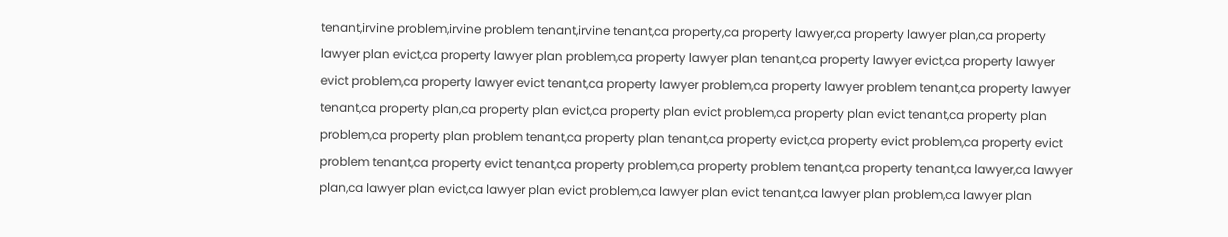tenant,irvine problem,irvine problem tenant,irvine tenant,ca property,ca property lawyer,ca property lawyer plan,ca property lawyer plan evict,ca property lawyer plan problem,ca property lawyer plan tenant,ca property lawyer evict,ca property lawyer evict problem,ca property lawyer evict tenant,ca property lawyer problem,ca property lawyer problem tenant,ca property lawyer tenant,ca property plan,ca property plan evict,ca property plan evict problem,ca property plan evict tenant,ca property plan problem,ca property plan problem tenant,ca property plan tenant,ca property evict,ca property evict problem,ca property evict problem tenant,ca property evict tenant,ca property problem,ca property problem tenant,ca property tenant,ca lawyer,ca lawyer plan,ca lawyer plan evict,ca lawyer plan evict problem,ca lawyer plan evict tenant,ca lawyer plan problem,ca lawyer plan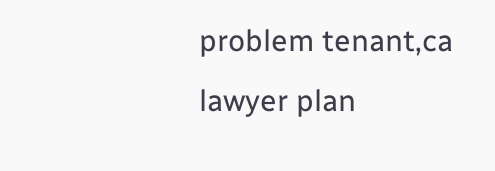problem tenant,ca lawyer plan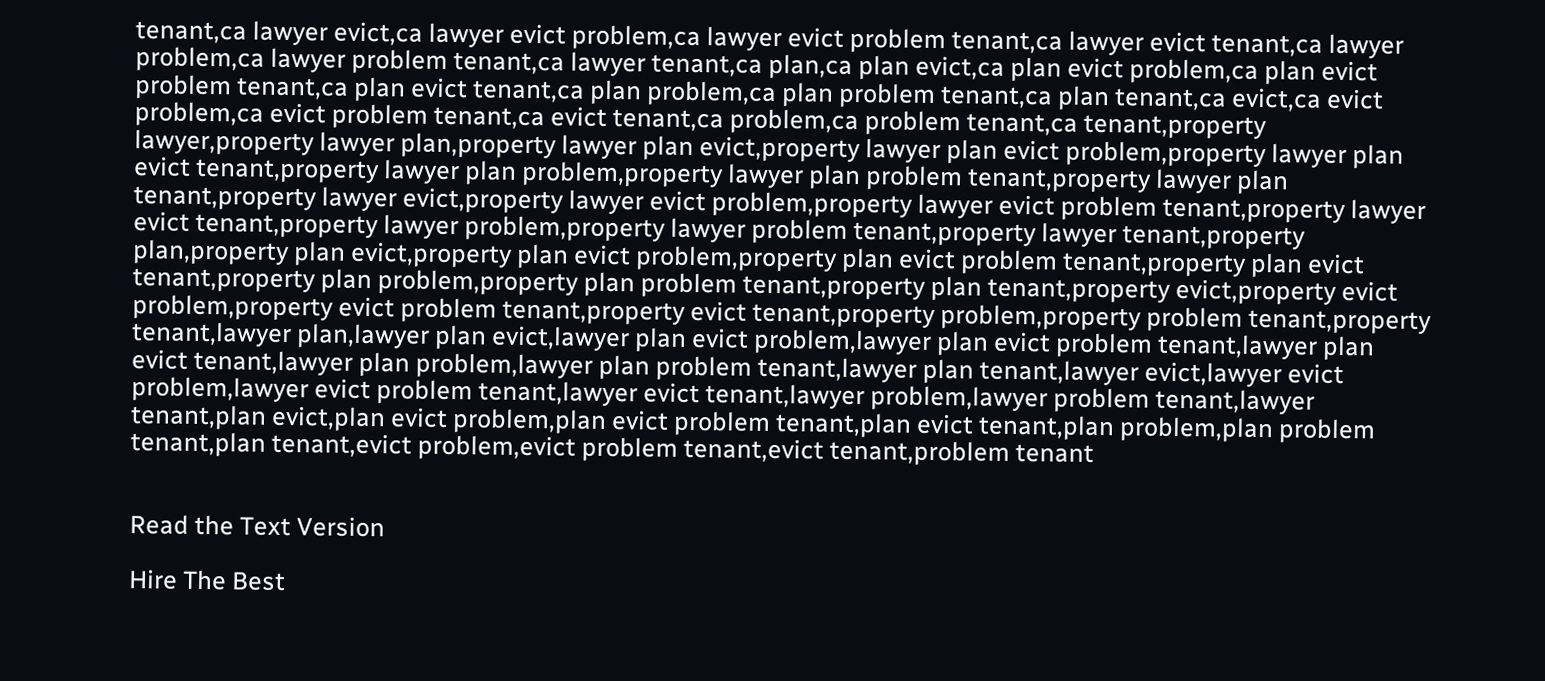tenant,ca lawyer evict,ca lawyer evict problem,ca lawyer evict problem tenant,ca lawyer evict tenant,ca lawyer problem,ca lawyer problem tenant,ca lawyer tenant,ca plan,ca plan evict,ca plan evict problem,ca plan evict problem tenant,ca plan evict tenant,ca plan problem,ca plan problem tenant,ca plan tenant,ca evict,ca evict problem,ca evict problem tenant,ca evict tenant,ca problem,ca problem tenant,ca tenant,property lawyer,property lawyer plan,property lawyer plan evict,property lawyer plan evict problem,property lawyer plan evict tenant,property lawyer plan problem,property lawyer plan problem tenant,property lawyer plan tenant,property lawyer evict,property lawyer evict problem,property lawyer evict problem tenant,property lawyer evict tenant,property lawyer problem,property lawyer problem tenant,property lawyer tenant,property plan,property plan evict,property plan evict problem,property plan evict problem tenant,property plan evict tenant,property plan problem,property plan problem tenant,property plan tenant,property evict,property evict problem,property evict problem tenant,property evict tenant,property problem,property problem tenant,property tenant,lawyer plan,lawyer plan evict,lawyer plan evict problem,lawyer plan evict problem tenant,lawyer plan evict tenant,lawyer plan problem,lawyer plan problem tenant,lawyer plan tenant,lawyer evict,lawyer evict problem,lawyer evict problem tenant,lawyer evict tenant,lawyer problem,lawyer problem tenant,lawyer tenant,plan evict,plan evict problem,plan evict problem tenant,plan evict tenant,plan problem,plan problem tenant,plan tenant,evict problem,evict problem tenant,evict tenant,problem tenant


Read the Text Version

Hire The Best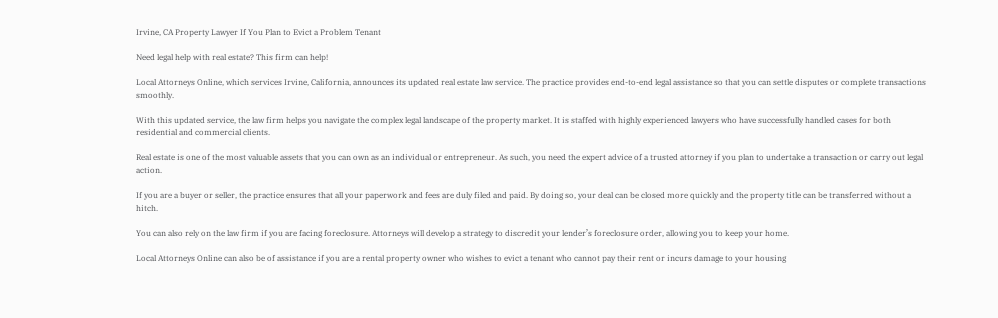Irvine, CA Property Lawyer If You Plan to Evict a Problem Tenant

Need legal help with real estate? This firm can help!

Local Attorneys Online, which services Irvine, California, announces its updated real estate law service. The practice provides end-to-end legal assistance so that you can settle disputes or complete transactions smoothly.

With this updated service, the law firm helps you navigate the complex legal landscape of the property market. It is staffed with highly experienced lawyers who have successfully handled cases for both residential and commercial clients.

Real estate is one of the most valuable assets that you can own as an individual or entrepreneur. As such, you need the expert advice of a trusted attorney if you plan to undertake a transaction or carry out legal action.

If you are a buyer or seller, the practice ensures that all your paperwork and fees are duly filed and paid. By doing so, your deal can be closed more quickly and the property title can be transferred without a hitch.

You can also rely on the law firm if you are facing foreclosure. Attorneys will develop a strategy to discredit your lender’s foreclosure order, allowing you to keep your home.

Local Attorneys Online can also be of assistance if you are a rental property owner who wishes to evict a tenant who cannot pay their rent or incurs damage to your housing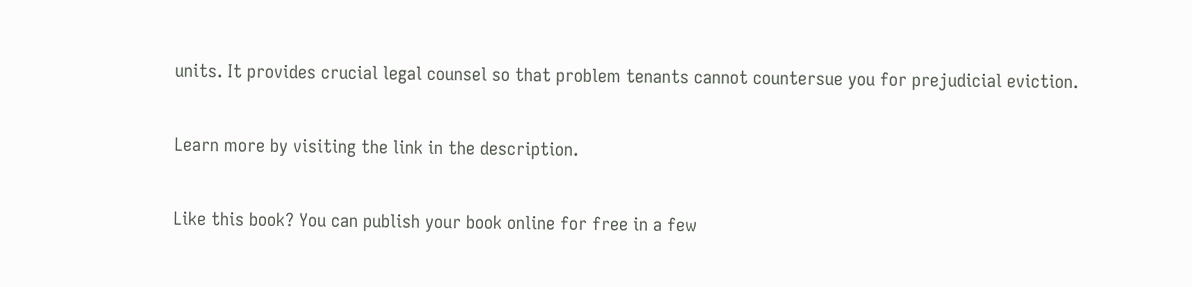units. It provides crucial legal counsel so that problem tenants cannot countersue you for prejudicial eviction.

Learn more by visiting the link in the description.

Like this book? You can publish your book online for free in a few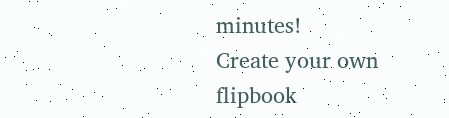minutes!
Create your own flipbook